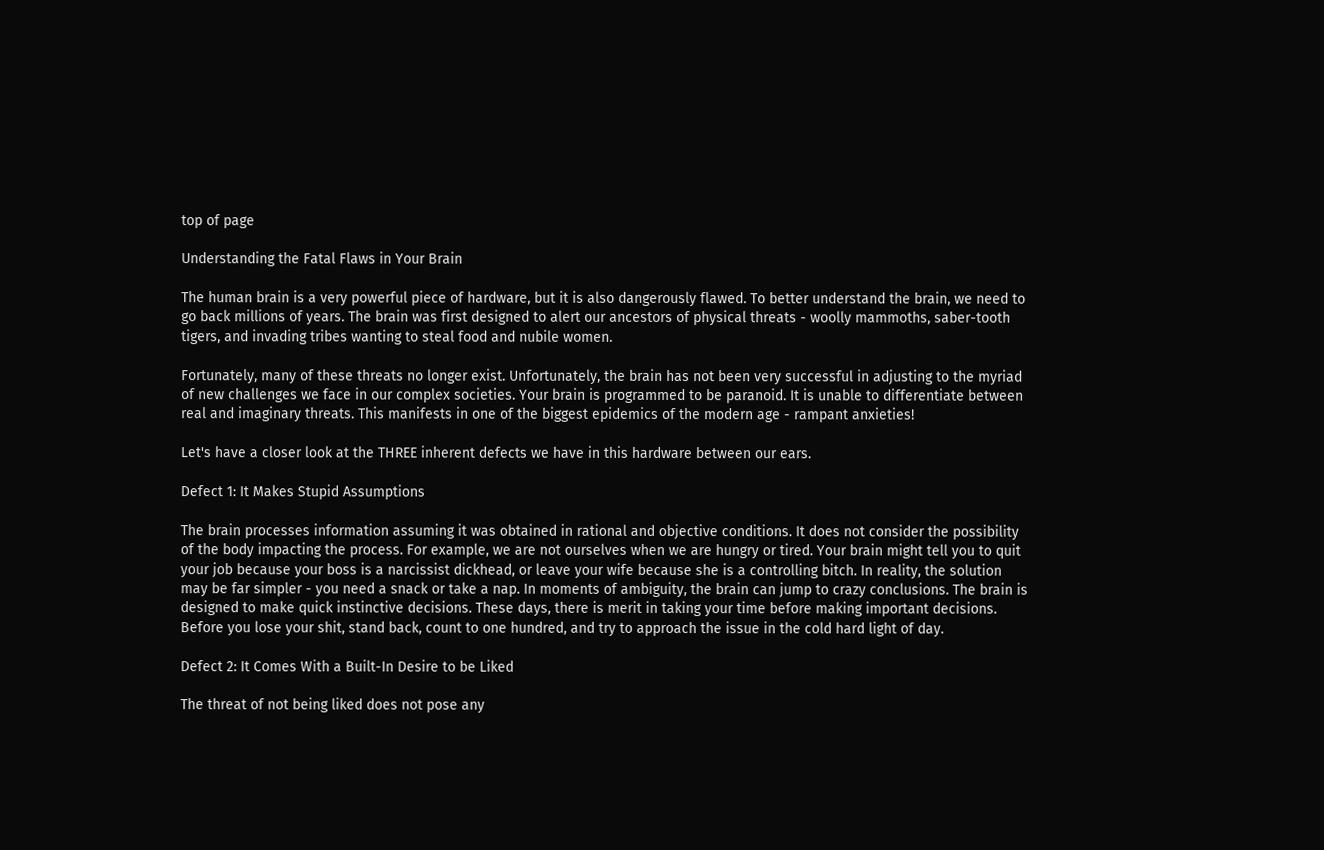top of page

Understanding the Fatal Flaws in Your Brain

The human brain is a very powerful piece of hardware, but it is also dangerously flawed. To better understand the brain, we need to go back millions of years. The brain was first designed to alert our ancestors of physical threats - woolly mammoths, saber-tooth tigers, and invading tribes wanting to steal food and nubile women.

Fortunately, many of these threats no longer exist. Unfortunately, the brain has not been very successful in adjusting to the myriad of new challenges we face in our complex societies. Your brain is programmed to be paranoid. It is unable to differentiate between real and imaginary threats. This manifests in one of the biggest epidemics of the modern age - rampant anxieties!

Let's have a closer look at the THREE inherent defects we have in this hardware between our ears.

Defect 1: It Makes Stupid Assumptions

The brain processes information assuming it was obtained in rational and objective conditions. It does not consider the possibility of the body impacting the process. For example, we are not ourselves when we are hungry or tired. Your brain might tell you to quit your job because your boss is a narcissist dickhead, or leave your wife because she is a controlling bitch. In reality, the solution may be far simpler - you need a snack or take a nap. In moments of ambiguity, the brain can jump to crazy conclusions. The brain is designed to make quick instinctive decisions. These days, there is merit in taking your time before making important decisions. Before you lose your shit, stand back, count to one hundred, and try to approach the issue in the cold hard light of day.

Defect 2: It Comes With a Built-In Desire to be Liked

The threat of not being liked does not pose any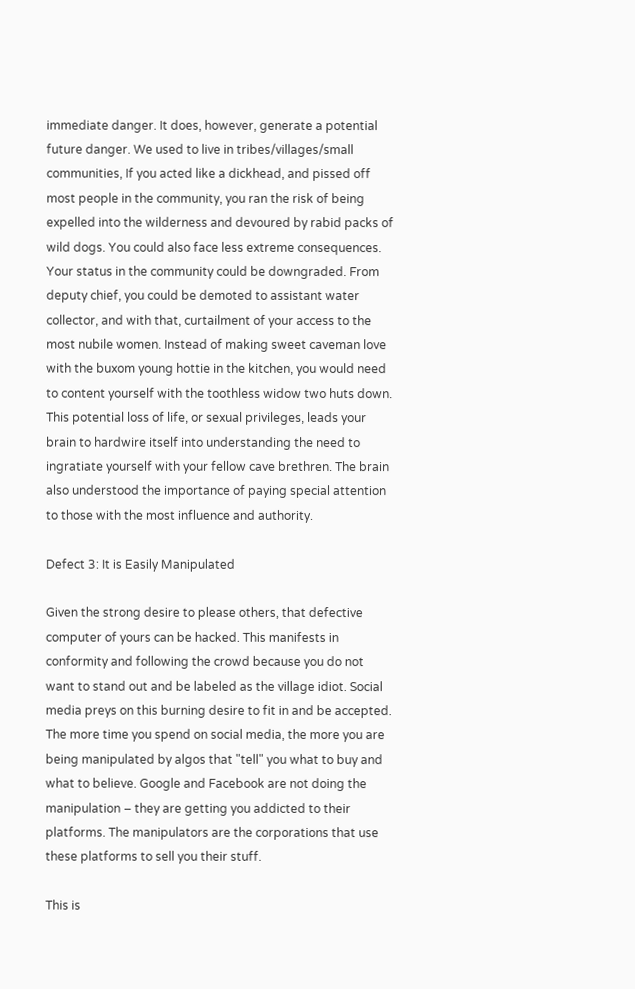immediate danger. It does, however, generate a potential future danger. We used to live in tribes/villages/small communities, If you acted like a dickhead, and pissed off most people in the community, you ran the risk of being expelled into the wilderness and devoured by rabid packs of wild dogs. You could also face less extreme consequences. Your status in the community could be downgraded. From deputy chief, you could be demoted to assistant water collector, and with that, curtailment of your access to the most nubile women. Instead of making sweet caveman love with the buxom young hottie in the kitchen, you would need to content yourself with the toothless widow two huts down. This potential loss of life, or sexual privileges, leads your brain to hardwire itself into understanding the need to ingratiate yourself with your fellow cave brethren. The brain also understood the importance of paying special attention to those with the most influence and authority.

Defect 3: It is Easily Manipulated

Given the strong desire to please others, that defective computer of yours can be hacked. This manifests in conformity and following the crowd because you do not want to stand out and be labeled as the village idiot. Social media preys on this burning desire to fit in and be accepted. The more time you spend on social media, the more you are being manipulated by algos that "tell" you what to buy and what to believe. Google and Facebook are not doing the manipulation – they are getting you addicted to their platforms. The manipulators are the corporations that use these platforms to sell you their stuff.

This is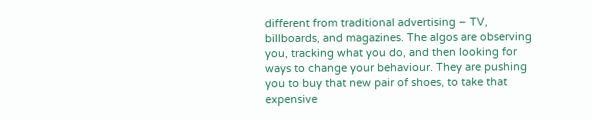different from traditional advertising – TV, billboards, and magazines. The algos are observing you, tracking what you do, and then looking for ways to change your behaviour. They are pushing you to buy that new pair of shoes, to take that expensive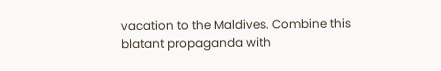vacation to the Maldives. Combine this blatant propaganda with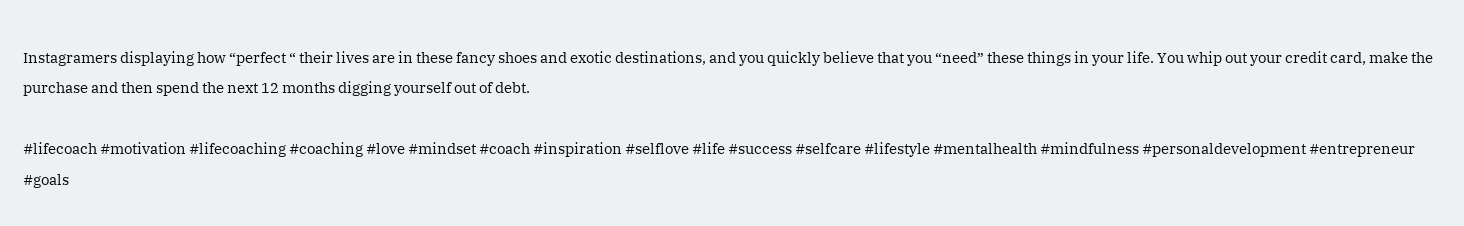Instagramers displaying how “perfect “ their lives are in these fancy shoes and exotic destinations, and you quickly believe that you “need” these things in your life. You whip out your credit card, make the purchase and then spend the next 12 months digging yourself out of debt.

#lifecoach #motivation #lifecoaching #coaching #love #mindset #coach #inspiration #selflove #life #success #selfcare #lifestyle #mentalhealth #mindfulness #personaldevelopment #entrepreneur #goals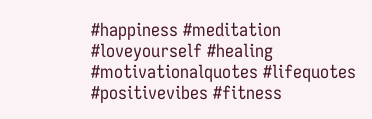#happiness #meditation #loveyourself #healing #motivationalquotes #lifequotes #positivevibes #fitness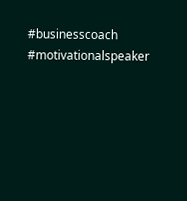#businesscoach #motivationalspeaker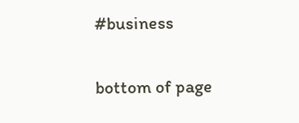#business

bottom of page